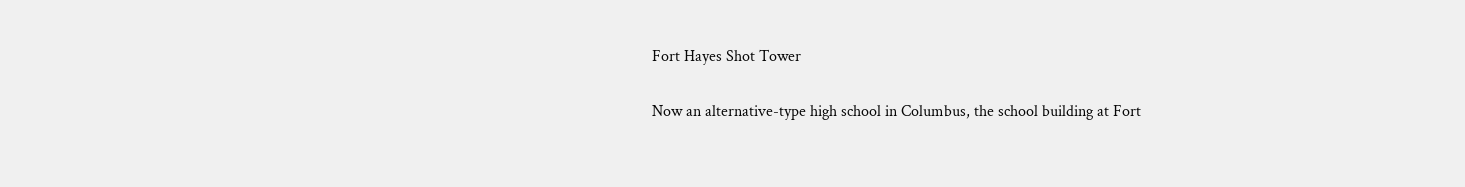Fort Hayes Shot Tower

Now an alternative-type high school in Columbus, the school building at Fort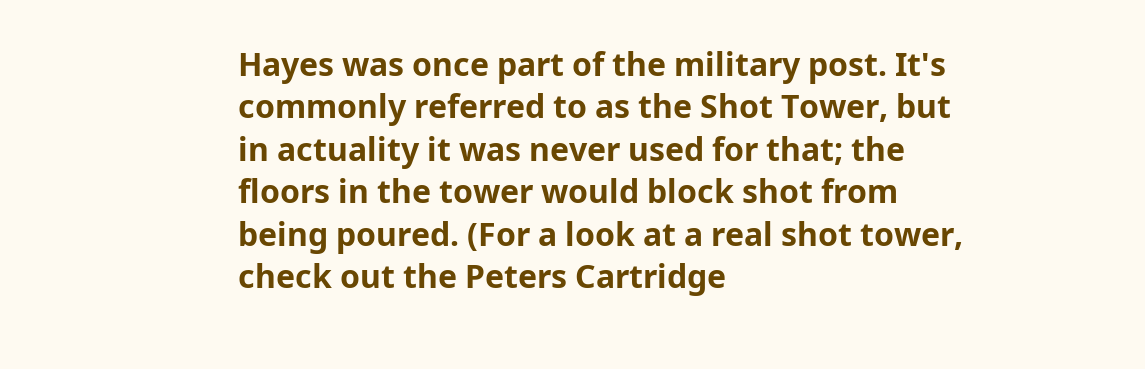Hayes was once part of the military post. It's commonly referred to as the Shot Tower, but in actuality it was never used for that; the floors in the tower would block shot from being poured. (For a look at a real shot tower, check out the Peters Cartridge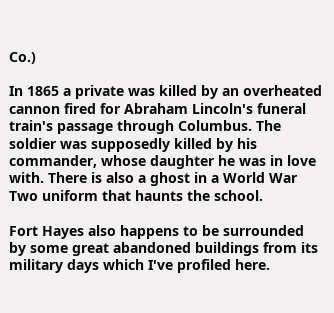Co.)

In 1865 a private was killed by an overheated cannon fired for Abraham Lincoln's funeral train's passage through Columbus. The soldier was supposedly killed by his commander, whose daughter he was in love with. There is also a ghost in a World War Two uniform that haunts the school.

Fort Hayes also happens to be surrounded by some great abandoned buildings from its military days which I've profiled here.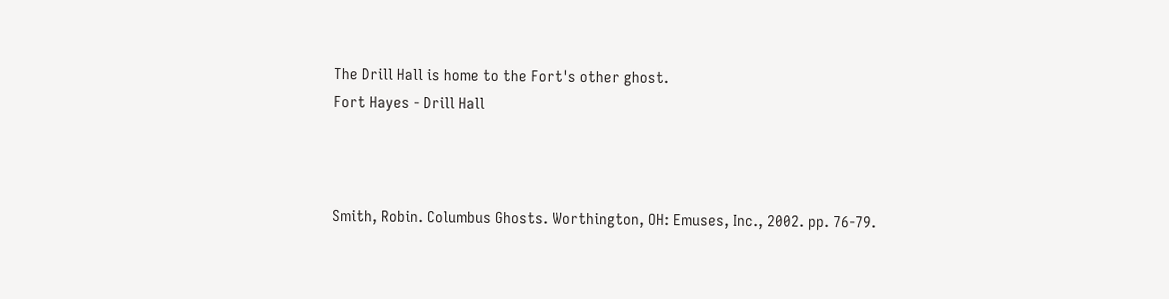The Drill Hall is home to the Fort's other ghost.
Fort Hayes - Drill Hall



Smith, Robin. Columbus Ghosts. Worthington, OH: Emuses, Inc., 2002. pp. 76-79.